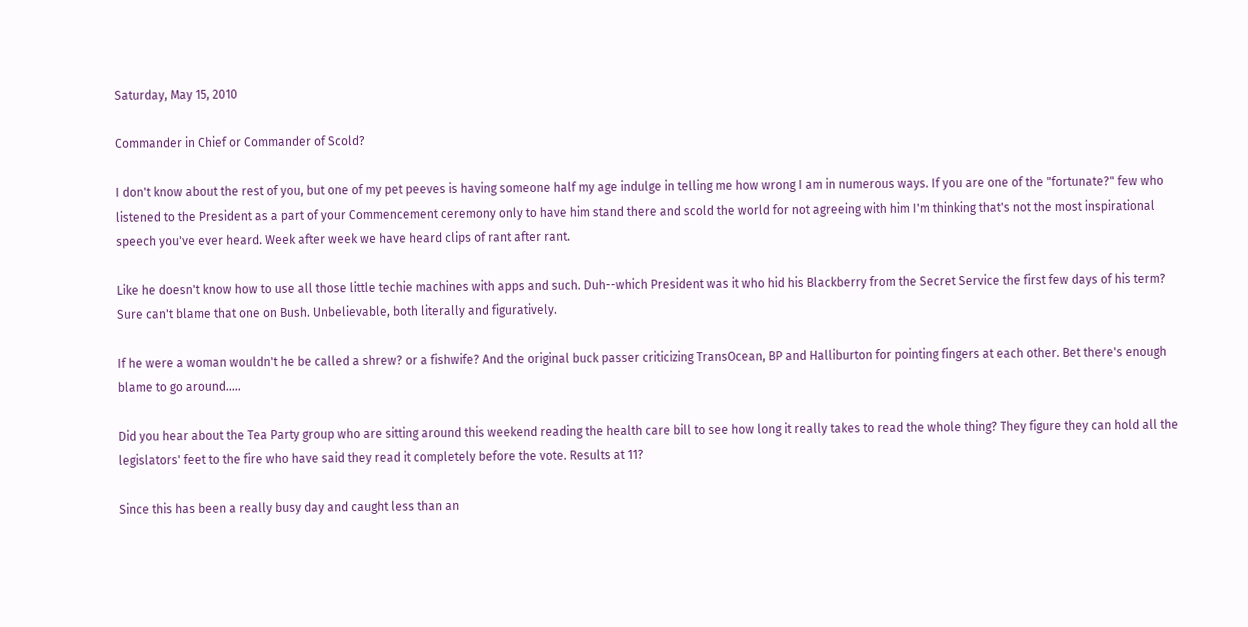Saturday, May 15, 2010

Commander in Chief or Commander of Scold?

I don't know about the rest of you, but one of my pet peeves is having someone half my age indulge in telling me how wrong I am in numerous ways. If you are one of the "fortunate?" few who listened to the President as a part of your Commencement ceremony only to have him stand there and scold the world for not agreeing with him I'm thinking that's not the most inspirational speech you've ever heard. Week after week we have heard clips of rant after rant.

Like he doesn't know how to use all those little techie machines with apps and such. Duh--which President was it who hid his Blackberry from the Secret Service the first few days of his term? Sure can't blame that one on Bush. Unbelievable, both literally and figuratively.

If he were a woman wouldn't he be called a shrew? or a fishwife? And the original buck passer criticizing TransOcean, BP and Halliburton for pointing fingers at each other. Bet there's enough blame to go around.....

Did you hear about the Tea Party group who are sitting around this weekend reading the health care bill to see how long it really takes to read the whole thing? They figure they can hold all the legislators' feet to the fire who have said they read it completely before the vote. Results at 11?

Since this has been a really busy day and caught less than an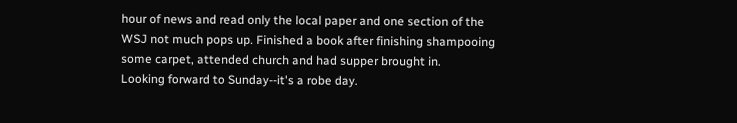hour of news and read only the local paper and one section of the WSJ not much pops up. Finished a book after finishing shampooing some carpet, attended church and had supper brought in.
Looking forward to Sunday--it's a robe day.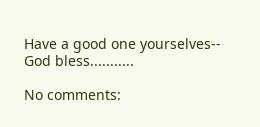Have a good one yourselves--
God bless...........

No comments: